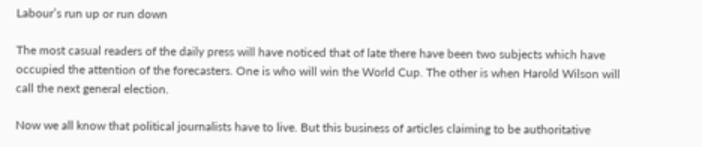Labour’s run up or run down

The most casual readers of the daily press will have noticed that of late there have been two subjects which have occupied the attention of the forecasters. One is who will win the World Cup. The other is when Harold Wilson will call the next general election.

Now we all know that political journalists have to live. But this business of articles claiming to be authoritative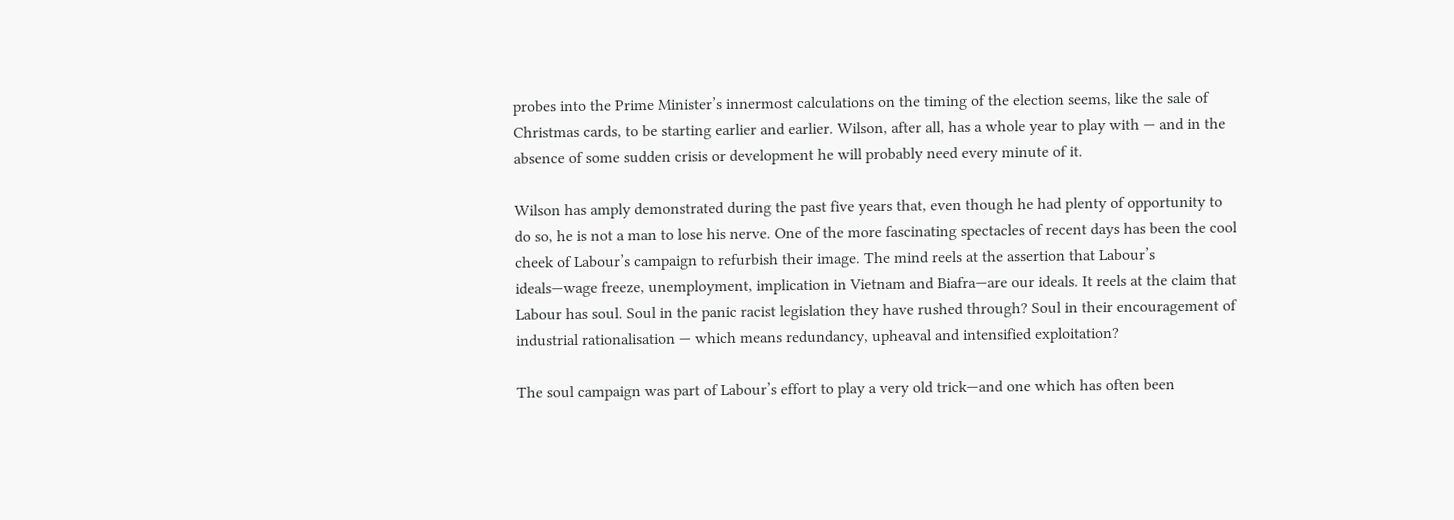probes into the Prime Minister’s innermost calculations on the timing of the election seems, like the sale of Christmas cards, to be starting earlier and earlier. Wilson, after all, has a whole year to play with — and in the absence of some sudden crisis or development he will probably need every minute of it.

Wilson has amply demonstrated during the past five years that, even though he had plenty of opportunity to do so, he is not a man to lose his nerve. One of the more fascinating spectacles of recent days has been the cool cheek of Labour’s campaign to refurbish their image. The mind reels at the assertion that Labour’s ideals—wage freeze, unemployment, implication in Vietnam and Biafra—are our ideals. It reels at the claim that Labour has soul. Soul in the panic racist legislation they have rushed through? Soul in their encouragement of industrial rationalisation — which means redundancy, upheaval and intensified exploitation?

The soul campaign was part of Labour’s effort to play a very old trick—and one which has often been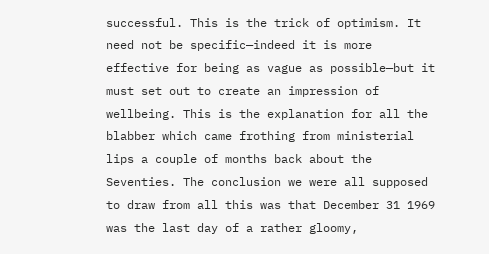successful. This is the trick of optimism. It need not be specific—indeed it is more effective for being as vague as possible—but it must set out to create an impression of wellbeing. This is the explanation for all the blabber which came frothing from ministerial lips a couple of months back about the Seventies. The conclusion we were all supposed to draw from all this was that December 31 1969 was the last day of a rather gloomy,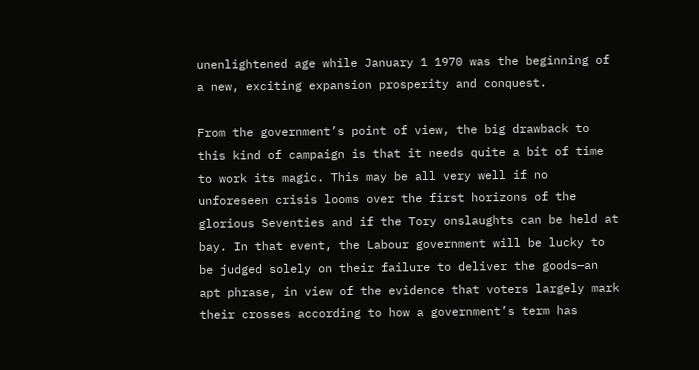unenlightened age while January 1 1970 was the beginning of a new, exciting expansion prosperity and conquest.

From the government’s point of view, the big drawback to this kind of campaign is that it needs quite a bit of time to work its magic. This may be all very well if no unforeseen crisis looms over the first horizons of the glorious Seventies and if the Tory onslaughts can be held at bay. In that event, the Labour government will be lucky to be judged solely on their failure to deliver the goods—an apt phrase, in view of the evidence that voters largely mark their crosses according to how a government’s term has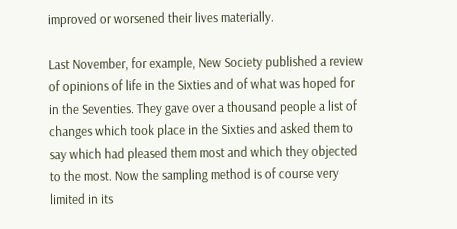improved or worsened their lives materially.

Last November, for example, New Society published a review of opinions of life in the Sixties and of what was hoped for in the Seventies. They gave over a thousand people a list of changes which took place in the Sixties and asked them to say which had pleased them most and which they objected to the most. Now the sampling method is of course very limited in its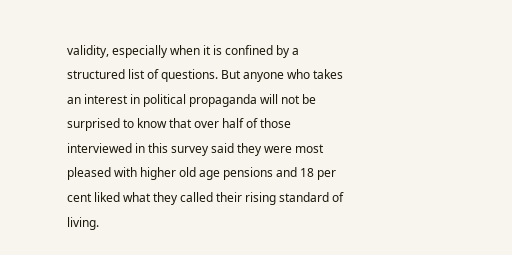validity, especially when it is confined by a structured list of questions. But anyone who takes an interest in political propaganda will not be surprised to know that over half of those interviewed in this survey said they were most pleased with higher old age pensions and 18 per cent liked what they called their rising standard of living.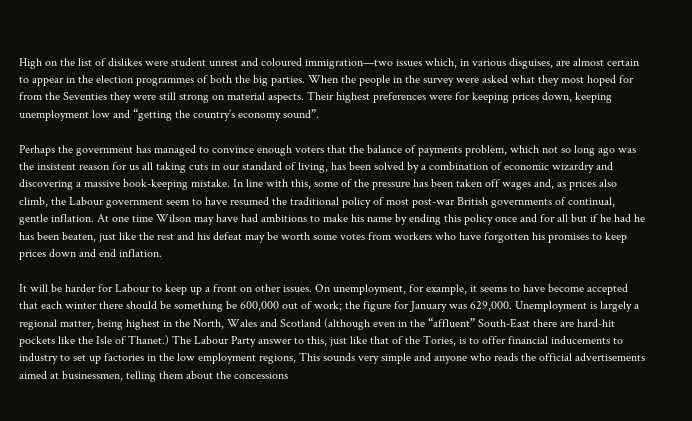High on the list of dislikes were student unrest and coloured immigration—two issues which, in various disguises, are almost certain to appear in the election programmes of both the big parties. When the people in the survey were asked what they most hoped for from the Seventies they were still strong on material aspects. Their highest preferences were for keeping prices down, keeping unemployment low and “getting the country’s economy sound”.

Perhaps the government has managed to convince enough voters that the balance of payments problem, which not so long ago was the insistent reason for us all taking cuts in our standard of living, has been solved by a combination of economic wizardry and discovering a massive book-keeping mistake. In line with this, some of the pressure has been taken off wages and, as prices also climb, the Labour government seem to have resumed the traditional policy of most post-war British governments of continual, gentle inflation. At one time Wilson may have had ambitions to make his name by ending this policy once and for all but if he had he has been beaten, just like the rest and his defeat may be worth some votes from workers who have forgotten his promises to keep prices down and end inflation.

It will be harder for Labour to keep up a front on other issues. On unemployment, for example, it seems to have become accepted that each winter there should be something be 600,000 out of work; the figure for January was 629,000. Unemployment is largely a regional matter, being highest in the North, Wales and Scotland (although even in the “affluent” South-East there are hard-hit pockets like the Isle of Thanet.) The Labour Party answer to this, just like that of the Tories, is to offer financial inducements to industry to set up factories in the low employment regions, This sounds very simple and anyone who reads the official advertisements aimed at businessmen, telling them about the concessions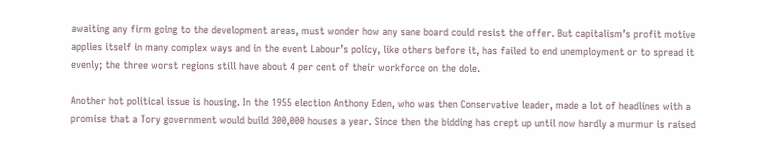awaiting any firm going to the development areas, must wonder how any sane board could resist the offer. But capitalism’s profit motive applies itself in many complex ways and in the event Labour’s policy, like others before it, has failed to end unemployment or to spread it evenly; the three worst regions still have about 4 per cent of their workforce on the dole.

Another hot political issue is housing. In the 1955 election Anthony Eden, who was then Conservative leader, made a lot of headlines with a promise that a Tory government would build 300,000 houses a year. Since then the bidding has crept up until now hardly a murmur is raised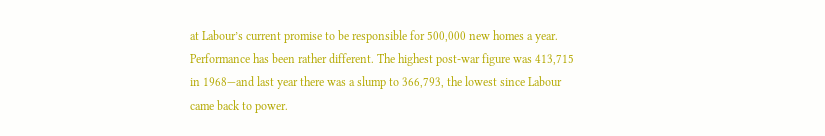at Labour’s current promise to be responsible for 500,000 new homes a year. Performance has been rather different. The highest post-war figure was 413,715 in 1968—and last year there was a slump to 366,793, the lowest since Labour came back to power.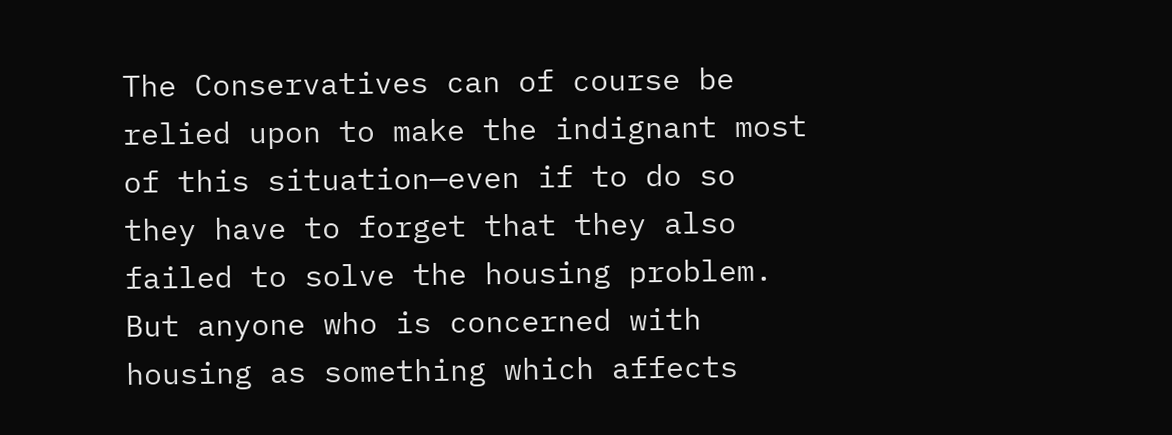The Conservatives can of course be relied upon to make the indignant most of this situation—even if to do so they have to forget that they also failed to solve the housing problem. But anyone who is concerned with housing as something which affects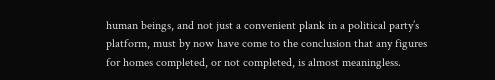human beings, and not just a convenient plank in a political party’s platform, must by now have come to the conclusion that any figures for homes completed, or not completed, is almost meaningless.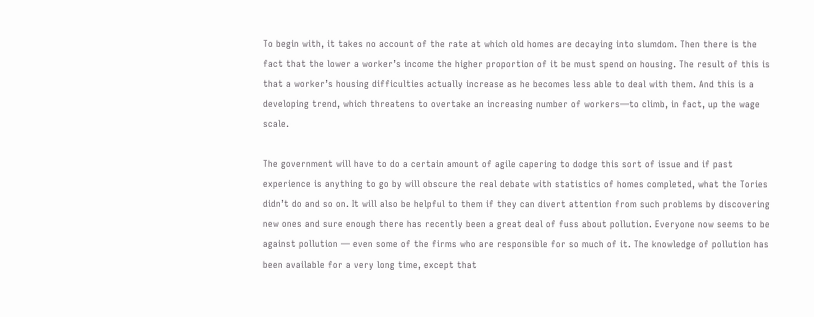To begin with, it takes no account of the rate at which old homes are decaying into slumdom. Then there is the fact that the lower a worker’s income the higher proportion of it be must spend on housing. The result of this is that a worker’s housing difficulties actually increase as he becomes less able to deal with them. And this is a developing trend, which threatens to overtake an increasing number of workers—to climb, in fact, up the wage scale.

The government will have to do a certain amount of agile capering to dodge this sort of issue and if past experience is anything to go by will obscure the real debate with statistics of homes completed, what the Tories didn’t do and so on. It will also be helpful to them if they can divert attention from such problems by discovering new ones and sure enough there has recently been a great deal of fuss about pollution. Everyone now seems to be against pollution — even some of the firms who are responsible for so much of it. The knowledge of pollution has been available for a very long time, except that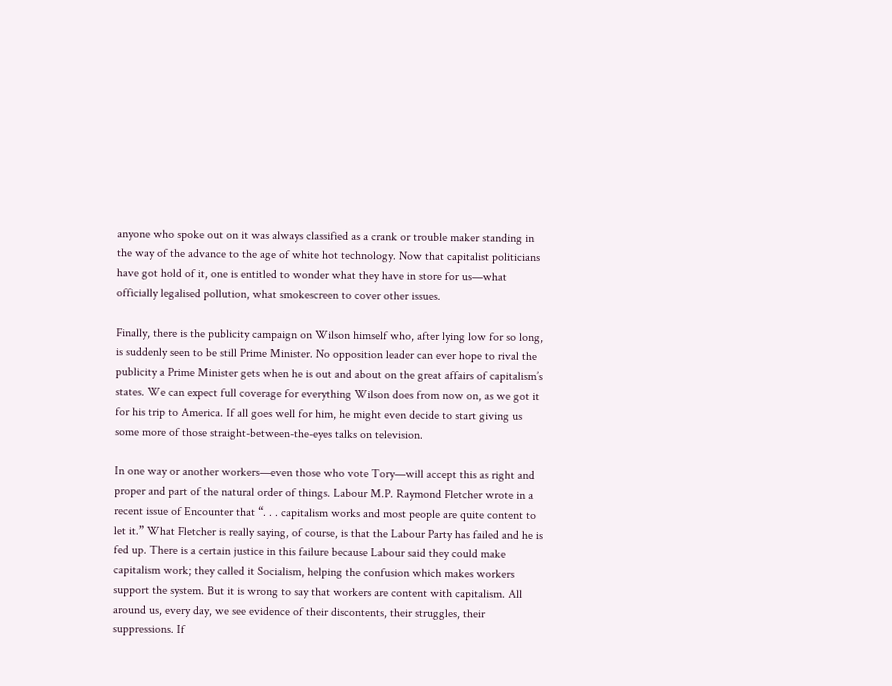anyone who spoke out on it was always classified as a crank or trouble maker standing in the way of the advance to the age of white hot technology. Now that capitalist politicians have got hold of it, one is entitled to wonder what they have in store for us—what officially legalised pollution, what smokescreen to cover other issues.

Finally, there is the publicity campaign on Wilson himself who, after lying low for so long, is suddenly seen to be still Prime Minister. No opposition leader can ever hope to rival the publicity a Prime Minister gets when he is out and about on the great affairs of capitalism’s states. We can expect full coverage for everything Wilson does from now on, as we got it for his trip to America. If all goes well for him, he might even decide to start giving us some more of those straight-between-the-eyes talks on television.

In one way or another workers—even those who vote Tory—will accept this as right and proper and part of the natural order of things. Labour M.P. Raymond Fletcher wrote in a recent issue of Encounter that “. . . capitalism works and most people are quite content to let it.” What Fletcher is really saying, of course, is that the Labour Party has failed and he is fed up. There is a certain justice in this failure because Labour said they could make capitalism work; they called it Socialism, helping the confusion which makes workers support the system. But it is wrong to say that workers are content with capitalism. All around us, every day, we see evidence of their discontents, their struggles, their suppressions. If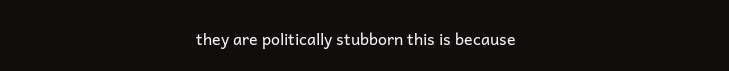they are politically stubborn this is because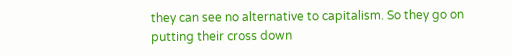they can see no alternative to capitalism. So they go on putting their cross down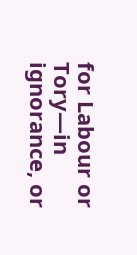for Labour or Tory—in ignorance, or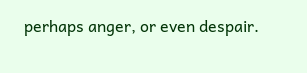perhaps anger, or even despair.